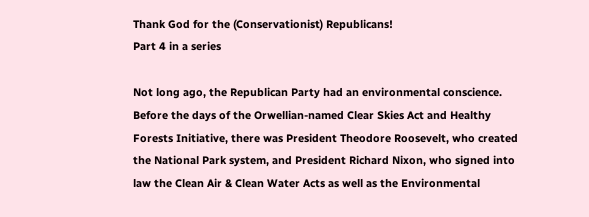Thank God for the (Conservationist) Republicans!
Part 4 in a series

Not long ago, the Republican Party had an environmental conscience. Before the days of the Orwellian-named Clear Skies Act and Healthy Forests Initiative, there was President Theodore Roosevelt, who created the National Park system, and President Richard Nixon, who signed into law the Clean Air & Clean Water Acts as well as the Environmental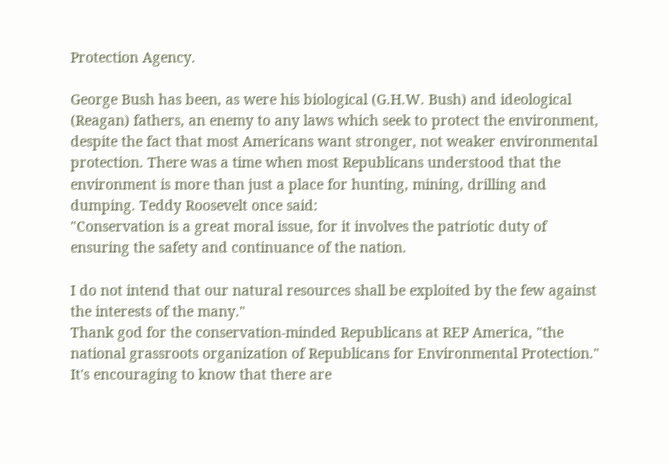Protection Agency.

George Bush has been, as were his biological (G.H.W. Bush) and ideological (Reagan) fathers, an enemy to any laws which seek to protect the environment, despite the fact that most Americans want stronger, not weaker environmental protection. There was a time when most Republicans understood that the environment is more than just a place for hunting, mining, drilling and dumping. Teddy Roosevelt once said:
"Conservation is a great moral issue, for it involves the patriotic duty of ensuring the safety and continuance of the nation.

I do not intend that our natural resources shall be exploited by the few against the interests of the many."
Thank god for the conservation-minded Republicans at REP America, "the national grassroots organization of Republicans for Environmental Protection." It's encouraging to know that there are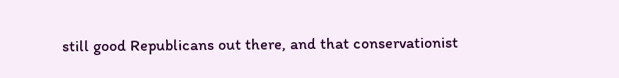still good Republicans out there, and that conservationist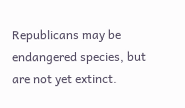Republicans may be endangered species, but are not yet extinct.